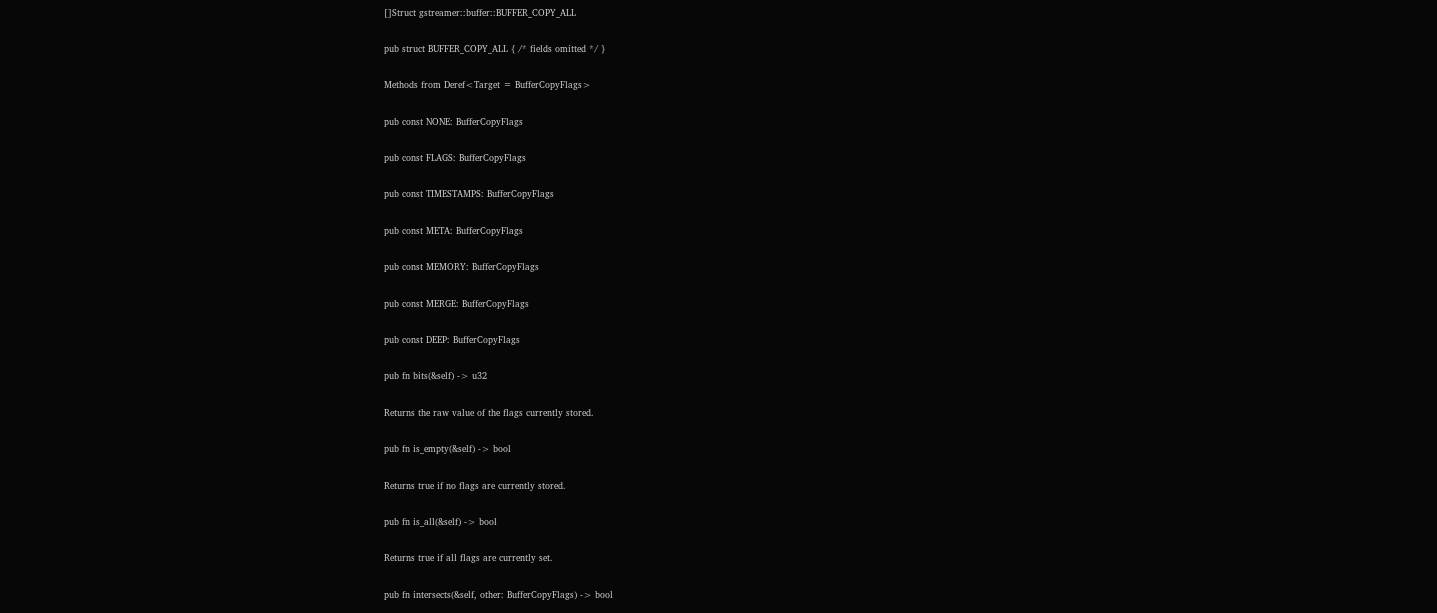[]Struct gstreamer::buffer::BUFFER_COPY_ALL

pub struct BUFFER_COPY_ALL { /* fields omitted */ }

Methods from Deref<Target = BufferCopyFlags>

pub const NONE: BufferCopyFlags

pub const FLAGS: BufferCopyFlags

pub const TIMESTAMPS: BufferCopyFlags

pub const META: BufferCopyFlags

pub const MEMORY: BufferCopyFlags

pub const MERGE: BufferCopyFlags

pub const DEEP: BufferCopyFlags

pub fn bits(&self) -> u32

Returns the raw value of the flags currently stored.

pub fn is_empty(&self) -> bool

Returns true if no flags are currently stored.

pub fn is_all(&self) -> bool

Returns true if all flags are currently set.

pub fn intersects(&self, other: BufferCopyFlags) -> bool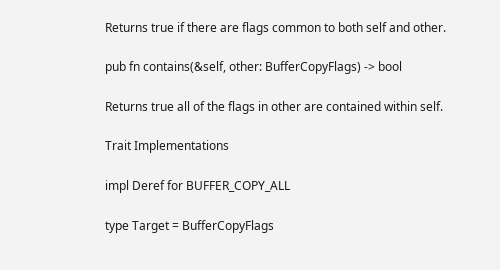Returns true if there are flags common to both self and other.

pub fn contains(&self, other: BufferCopyFlags) -> bool

Returns true all of the flags in other are contained within self.

Trait Implementations

impl Deref for BUFFER_COPY_ALL

type Target = BufferCopyFlags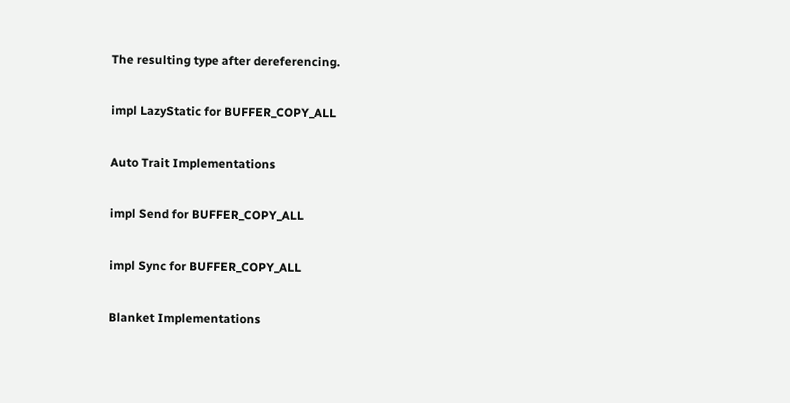The resulting type after dereferencing.

impl LazyStatic for BUFFER_COPY_ALL

Auto Trait Implementations

impl Send for BUFFER_COPY_ALL

impl Sync for BUFFER_COPY_ALL

Blanket Implementations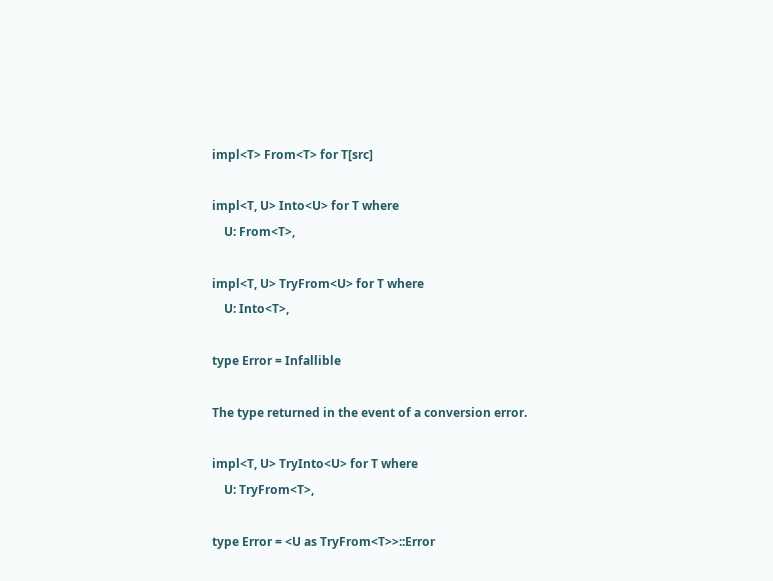impl<T> From<T> for T[src]

impl<T, U> Into<U> for T where
    U: From<T>,

impl<T, U> TryFrom<U> for T where
    U: Into<T>,

type Error = Infallible

The type returned in the event of a conversion error.

impl<T, U> TryInto<U> for T where
    U: TryFrom<T>,

type Error = <U as TryFrom<T>>::Error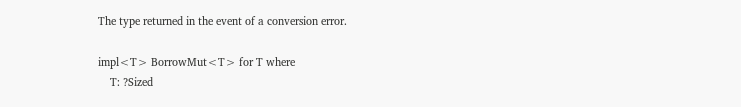The type returned in the event of a conversion error.

impl<T> BorrowMut<T> for T where
    T: ?Sized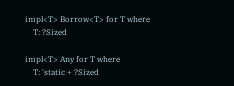impl<T> Borrow<T> for T where
    T: ?Sized

impl<T> Any for T where
    T: 'static + ?Sized